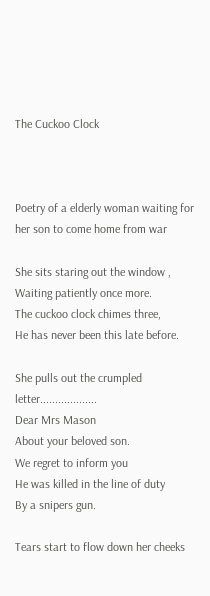The Cuckoo Clock



Poetry of a elderly woman waiting for her son to come home from war

She sits staring out the window ,
Waiting patiently once more.
The cuckoo clock chimes three,
He has never been this late before.

She pulls out the crumpled letter...................
Dear Mrs Mason
About your beloved son.
We regret to inform you
He was killed in the line of duty
By a snipers gun.

Tears start to flow down her cheeks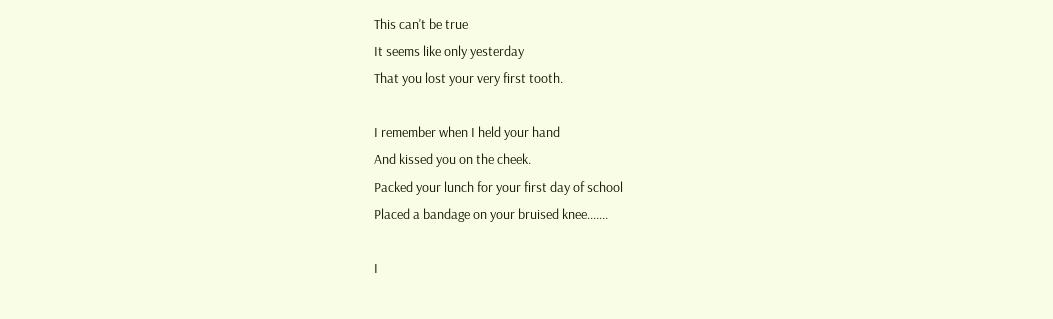This can't be true
It seems like only yesterday
That you lost your very first tooth.

I remember when I held your hand
And kissed you on the cheek.
Packed your lunch for your first day of school
Placed a bandage on your bruised knee.......

I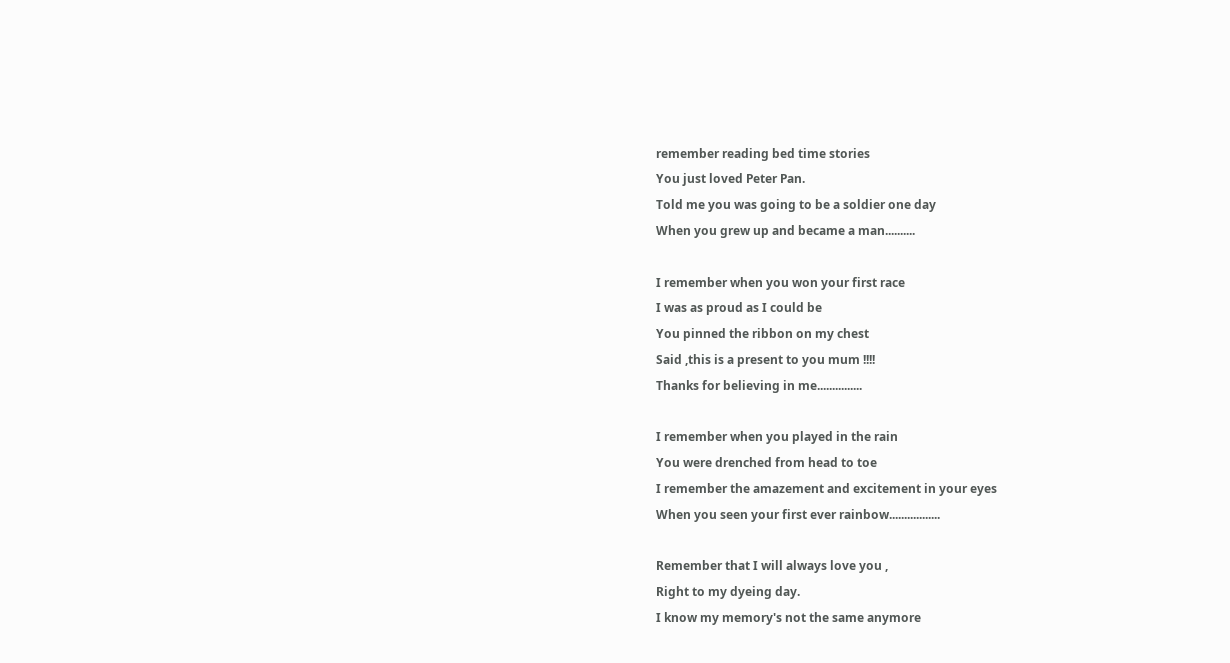remember reading bed time stories
You just loved Peter Pan.
Told me you was going to be a soldier one day
When you grew up and became a man..........

I remember when you won your first race
I was as proud as I could be
You pinned the ribbon on my chest
Said ,this is a present to you mum !!!!
Thanks for believing in me...............

I remember when you played in the rain
You were drenched from head to toe
I remember the amazement and excitement in your eyes
When you seen your first ever rainbow.................

Remember that I will always love you ,
Right to my dyeing day.
I know my memory's not the same anymore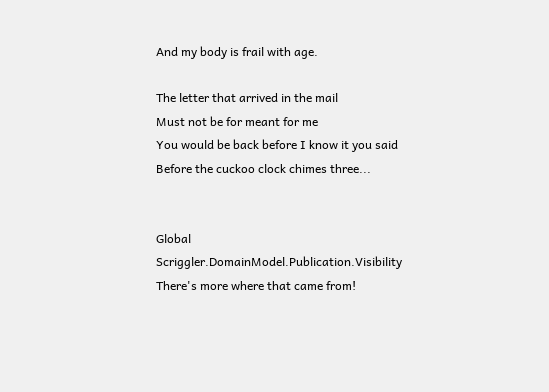And my body is frail with age.

The letter that arrived in the mail
Must not be for meant for me
You would be back before I know it you said
Before the cuckoo clock chimes three...


Global Scriggler.DomainModel.Publication.Visibility
There's more where that came from!